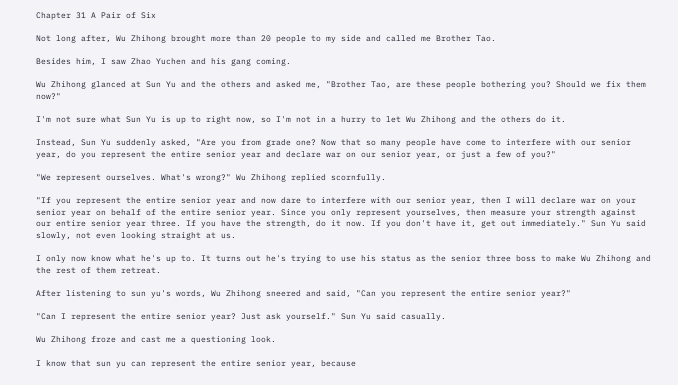Chapter 31 A Pair of Six

Not long after, Wu Zhihong brought more than 20 people to my side and called me Brother Tao.

Besides him, I saw Zhao Yuchen and his gang coming.

Wu Zhihong glanced at Sun Yu and the others and asked me, "Brother Tao, are these people bothering you? Should we fix them now?"

I'm not sure what Sun Yu is up to right now, so I'm not in a hurry to let Wu Zhihong and the others do it.

Instead, Sun Yu suddenly asked, "Are you from grade one? Now that so many people have come to interfere with our senior year, do you represent the entire senior year and declare war on our senior year, or just a few of you?"

"We represent ourselves. What's wrong?" Wu Zhihong replied scornfully.

"If you represent the entire senior year and now dare to interfere with our senior year, then I will declare war on your senior year on behalf of the entire senior year. Since you only represent yourselves, then measure your strength against our entire senior year three. If you have the strength, do it now. If you don't have it, get out immediately." Sun Yu said slowly, not even looking straight at us.

I only now know what he's up to. It turns out he's trying to use his status as the senior three boss to make Wu Zhihong and the rest of them retreat.

After listening to sun yu's words, Wu Zhihong sneered and said, "Can you represent the entire senior year?"

"Can I represent the entire senior year? Just ask yourself." Sun Yu said casually.

Wu Zhihong froze and cast me a questioning look.

I know that sun yu can represent the entire senior year, because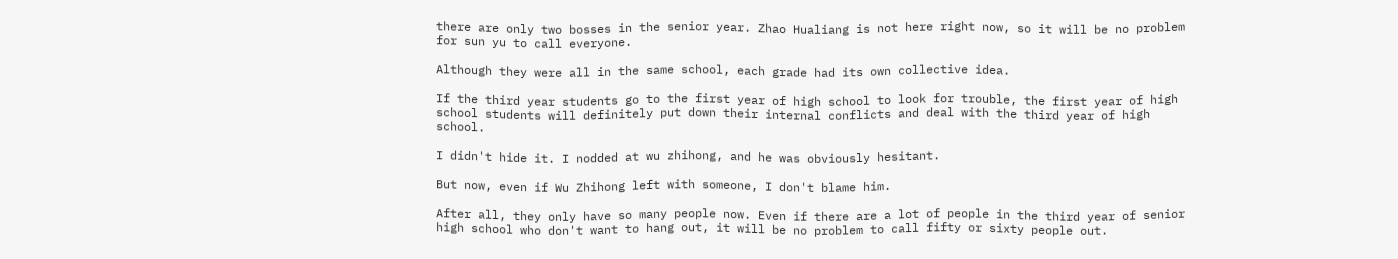there are only two bosses in the senior year. Zhao Hualiang is not here right now, so it will be no problem for sun yu to call everyone.

Although they were all in the same school, each grade had its own collective idea.

If the third year students go to the first year of high school to look for trouble, the first year of high school students will definitely put down their internal conflicts and deal with the third year of high school.

I didn't hide it. I nodded at wu zhihong, and he was obviously hesitant.

But now, even if Wu Zhihong left with someone, I don't blame him.

After all, they only have so many people now. Even if there are a lot of people in the third year of senior high school who don't want to hang out, it will be no problem to call fifty or sixty people out.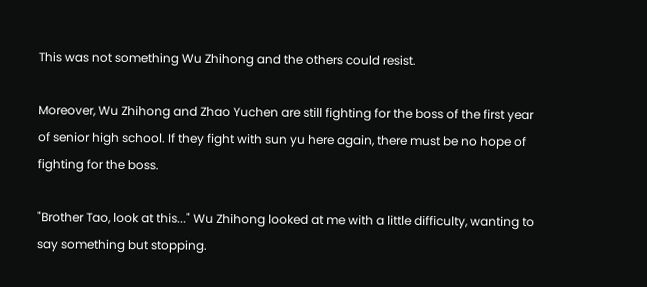This was not something Wu Zhihong and the others could resist.

Moreover, Wu Zhihong and Zhao Yuchen are still fighting for the boss of the first year of senior high school. If they fight with sun yu here again, there must be no hope of fighting for the boss.

"Brother Tao, look at this..." Wu Zhihong looked at me with a little difficulty, wanting to say something but stopping.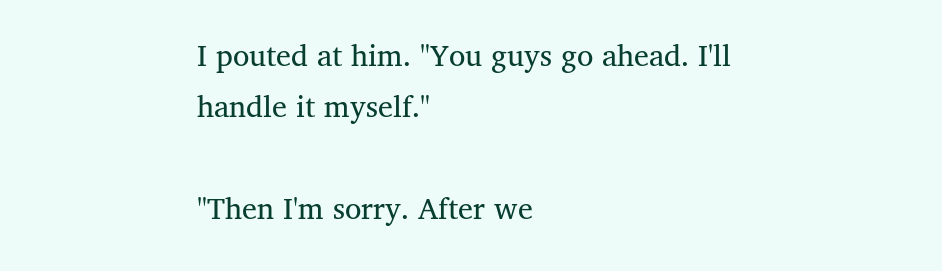I pouted at him. "You guys go ahead. I'll handle it myself."

"Then I'm sorry. After we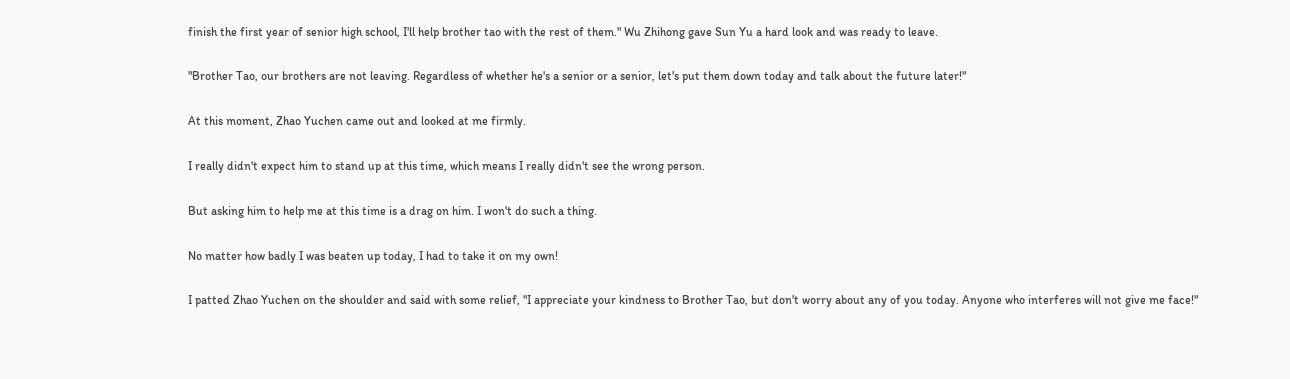finish the first year of senior high school, I'll help brother tao with the rest of them." Wu Zhihong gave Sun Yu a hard look and was ready to leave.

"Brother Tao, our brothers are not leaving. Regardless of whether he's a senior or a senior, let's put them down today and talk about the future later!"

At this moment, Zhao Yuchen came out and looked at me firmly.

I really didn't expect him to stand up at this time, which means I really didn't see the wrong person.

But asking him to help me at this time is a drag on him. I won't do such a thing.

No matter how badly I was beaten up today, I had to take it on my own!

I patted Zhao Yuchen on the shoulder and said with some relief, "I appreciate your kindness to Brother Tao, but don't worry about any of you today. Anyone who interferes will not give me face!"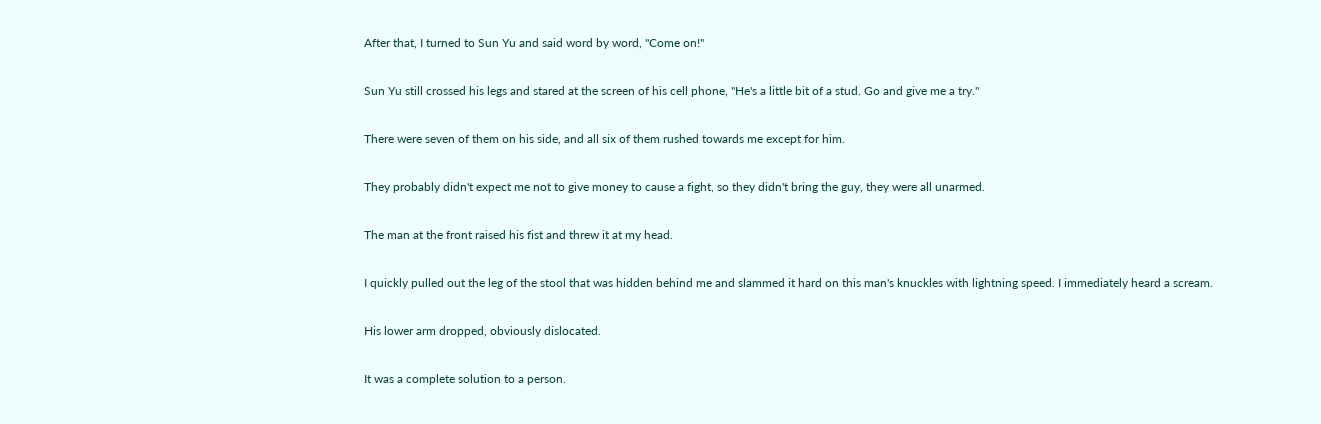After that, I turned to Sun Yu and said word by word, "Come on!"

Sun Yu still crossed his legs and stared at the screen of his cell phone, "He's a little bit of a stud. Go and give me a try."

There were seven of them on his side, and all six of them rushed towards me except for him.

They probably didn't expect me not to give money to cause a fight, so they didn't bring the guy, they were all unarmed.

The man at the front raised his fist and threw it at my head.

I quickly pulled out the leg of the stool that was hidden behind me and slammed it hard on this man's knuckles with lightning speed. I immediately heard a scream.

His lower arm dropped, obviously dislocated.

It was a complete solution to a person.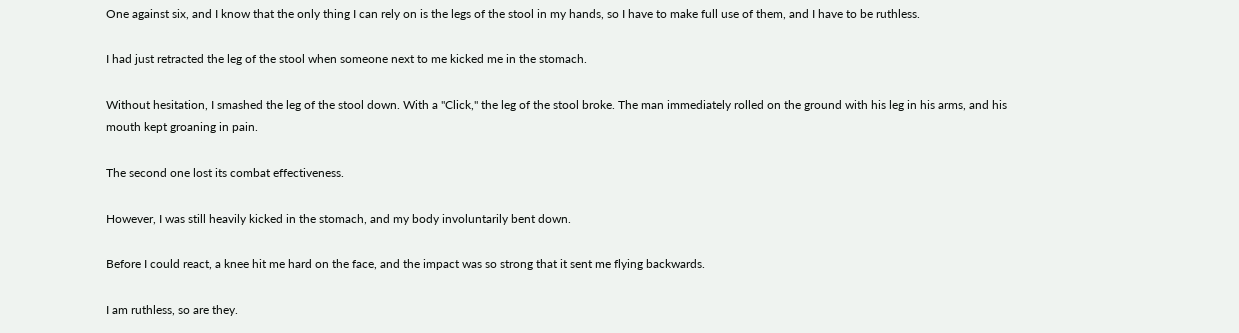One against six, and I know that the only thing I can rely on is the legs of the stool in my hands, so I have to make full use of them, and I have to be ruthless.

I had just retracted the leg of the stool when someone next to me kicked me in the stomach.

Without hesitation, I smashed the leg of the stool down. With a "Click," the leg of the stool broke. The man immediately rolled on the ground with his leg in his arms, and his mouth kept groaning in pain.

The second one lost its combat effectiveness.

However, I was still heavily kicked in the stomach, and my body involuntarily bent down.

Before I could react, a knee hit me hard on the face, and the impact was so strong that it sent me flying backwards.

I am ruthless, so are they.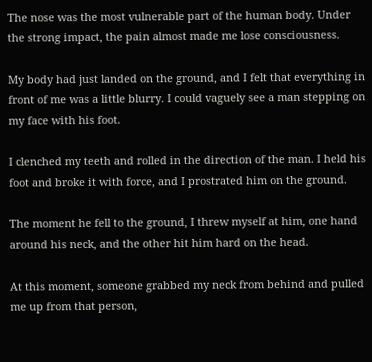The nose was the most vulnerable part of the human body. Under the strong impact, the pain almost made me lose consciousness.

My body had just landed on the ground, and I felt that everything in front of me was a little blurry. I could vaguely see a man stepping on my face with his foot.

I clenched my teeth and rolled in the direction of the man. I held his foot and broke it with force, and I prostrated him on the ground.

The moment he fell to the ground, I threw myself at him, one hand around his neck, and the other hit him hard on the head.

At this moment, someone grabbed my neck from behind and pulled me up from that person,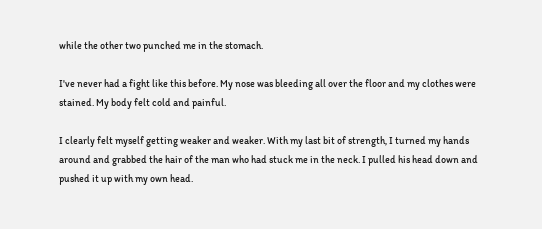while the other two punched me in the stomach.

I've never had a fight like this before. My nose was bleeding all over the floor and my clothes were stained. My body felt cold and painful.

I clearly felt myself getting weaker and weaker. With my last bit of strength, I turned my hands around and grabbed the hair of the man who had stuck me in the neck. I pulled his head down and pushed it up with my own head.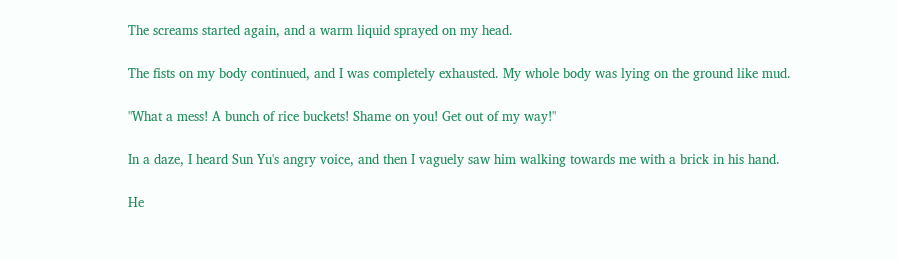The screams started again, and a warm liquid sprayed on my head.

The fists on my body continued, and I was completely exhausted. My whole body was lying on the ground like mud.

"What a mess! A bunch of rice buckets! Shame on you! Get out of my way!"

In a daze, I heard Sun Yu's angry voice, and then I vaguely saw him walking towards me with a brick in his hand.

He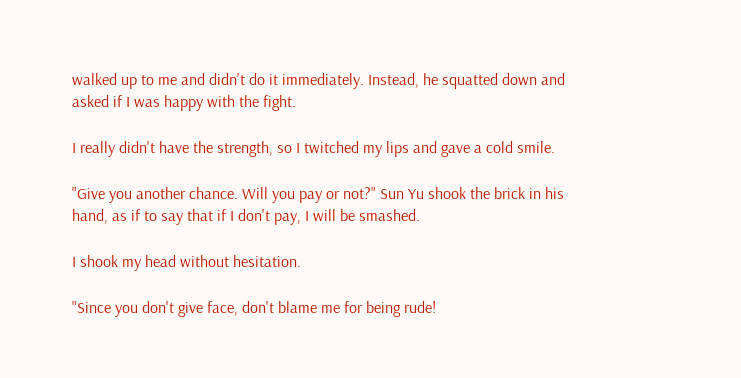walked up to me and didn't do it immediately. Instead, he squatted down and asked if I was happy with the fight.

I really didn't have the strength, so I twitched my lips and gave a cold smile.

"Give you another chance. Will you pay or not?" Sun Yu shook the brick in his hand, as if to say that if I don't pay, I will be smashed.

I shook my head without hesitation.

"Since you don't give face, don't blame me for being rude!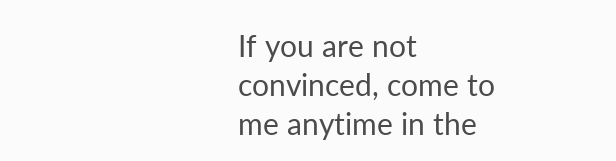If you are not convinced, come to me anytime in the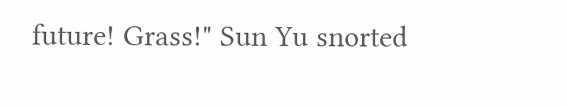future! Grass!" Sun Yu snorted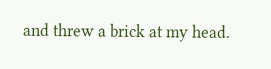and threw a brick at my head.